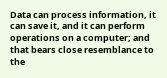Data can process information, it can save it, and it can perform operations on a computer; and that bears close resemblance to the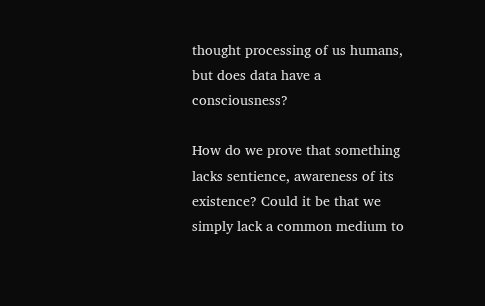thought processing of us humans, but does data have a consciousness?

How do we prove that something lacks sentience, awareness of its existence? Could it be that we simply lack a common medium to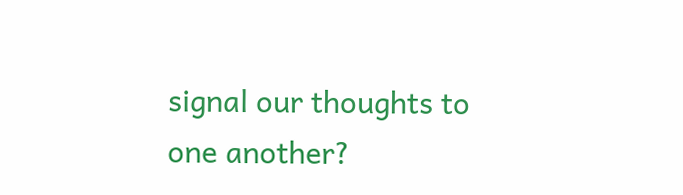signal our thoughts to one another?